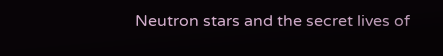Neutron stars and the secret lives of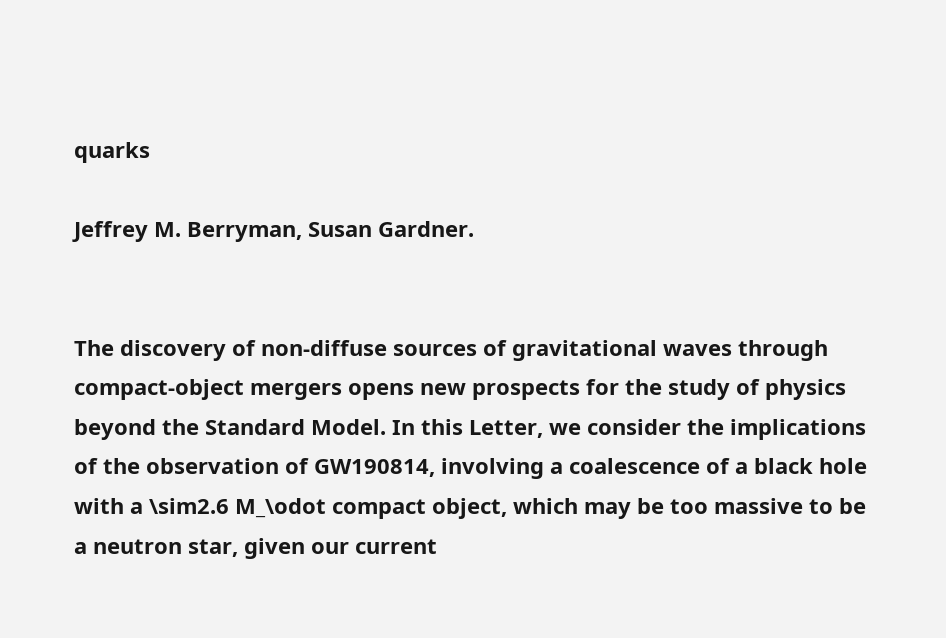quarks

Jeffrey M. Berryman, Susan Gardner.


The discovery of non-diffuse sources of gravitational waves through compact-object mergers opens new prospects for the study of physics beyond the Standard Model. In this Letter, we consider the implications of the observation of GW190814, involving a coalescence of a black hole with a \sim2.6 M_\odot compact object, which may be too massive to be a neutron star, given our current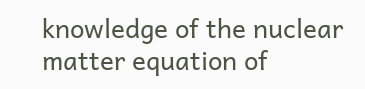knowledge of the nuclear matter equation of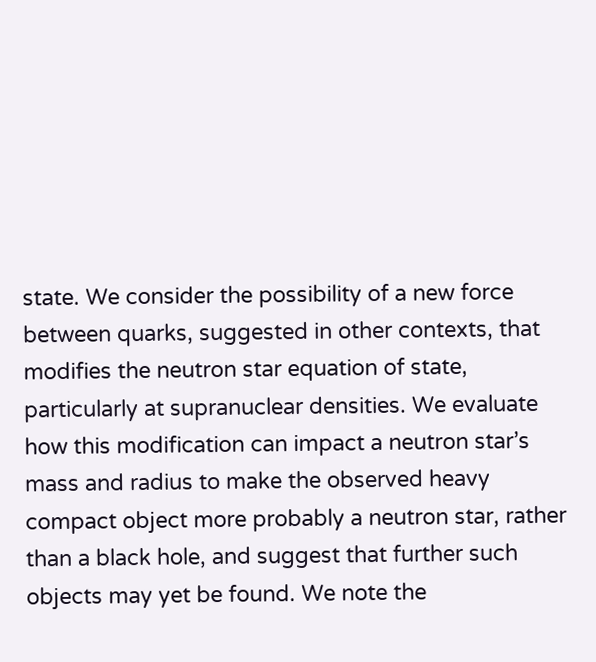state. We consider the possibility of a new force between quarks, suggested in other contexts, that modifies the neutron star equation of state, particularly at supranuclear densities. We evaluate how this modification can impact a neutron star’s mass and radius to make the observed heavy compact object more probably a neutron star, rather than a black hole, and suggest that further such objects may yet be found. We note the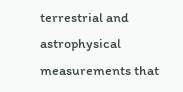terrestrial and astrophysical measurements that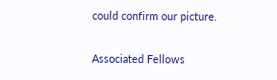could confirm our picture.

Associated Fellows